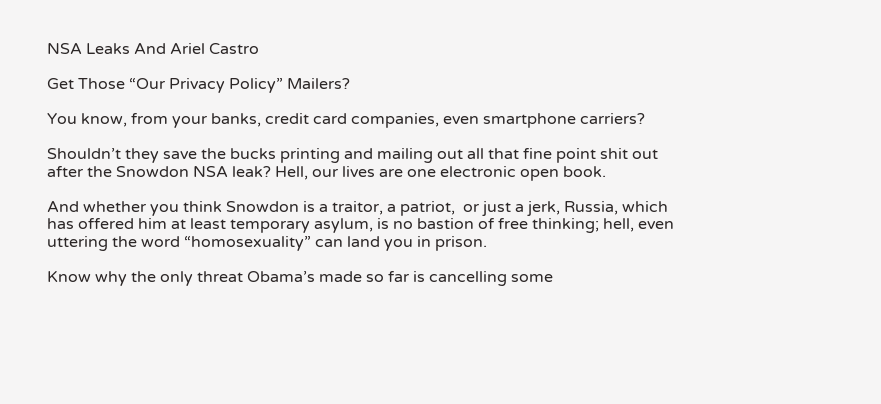NSA Leaks And Ariel Castro

Get Those “Our Privacy Policy” Mailers?

You know, from your banks, credit card companies, even smartphone carriers?

Shouldn’t they save the bucks printing and mailing out all that fine point shit out after the Snowdon NSA leak? Hell, our lives are one electronic open book.

And whether you think Snowdon is a traitor, a patriot,  or just a jerk, Russia, which has offered him at least temporary asylum, is no bastion of free thinking; hell, even uttering the word “homosexuality” can land you in prison.

Know why the only threat Obama’s made so far is cancelling some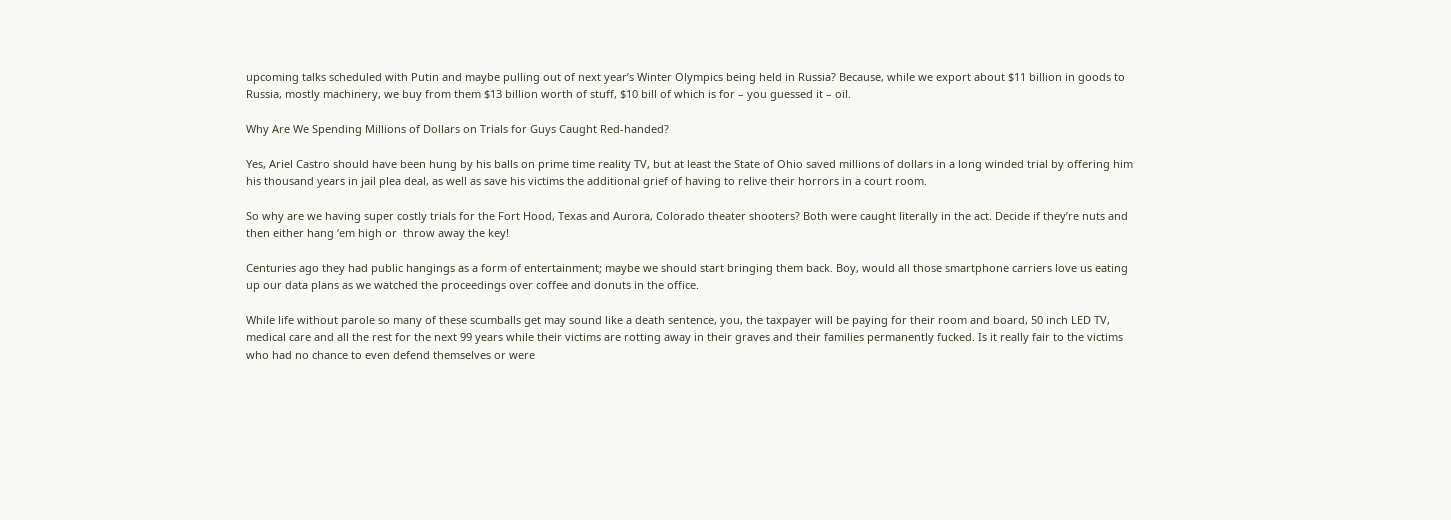upcoming talks scheduled with Putin and maybe pulling out of next year’s Winter Olympics being held in Russia? Because, while we export about $11 billion in goods to Russia, mostly machinery, we buy from them $13 billion worth of stuff, $10 bill of which is for – you guessed it – oil.

Why Are We Spending Millions of Dollars on Trials for Guys Caught Red-handed?

Yes, Ariel Castro should have been hung by his balls on prime time reality TV, but at least the State of Ohio saved millions of dollars in a long winded trial by offering him his thousand years in jail plea deal, as well as save his victims the additional grief of having to relive their horrors in a court room.

So why are we having super costly trials for the Fort Hood, Texas and Aurora, Colorado theater shooters? Both were caught literally in the act. Decide if they’re nuts and then either hang ‘em high or  throw away the key!

Centuries ago they had public hangings as a form of entertainment; maybe we should start bringing them back. Boy, would all those smartphone carriers love us eating up our data plans as we watched the proceedings over coffee and donuts in the office.

While life without parole so many of these scumballs get may sound like a death sentence, you, the taxpayer will be paying for their room and board, 50 inch LED TV, medical care and all the rest for the next 99 years while their victims are rotting away in their graves and their families permanently fucked. Is it really fair to the victims who had no chance to even defend themselves or were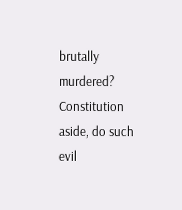brutally murdered? Constitution aside, do such evil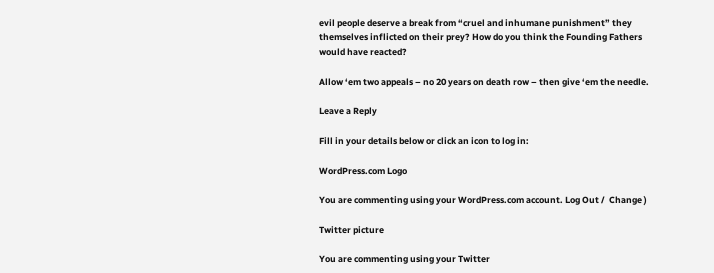evil people deserve a break from “cruel and inhumane punishment” they themselves inflicted on their prey? How do you think the Founding Fathers would have reacted?

Allow ‘em two appeals – no 20 years on death row – then give ‘em the needle.

Leave a Reply

Fill in your details below or click an icon to log in:

WordPress.com Logo

You are commenting using your WordPress.com account. Log Out /  Change )

Twitter picture

You are commenting using your Twitter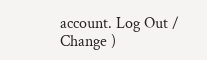account. Log Out /  Change )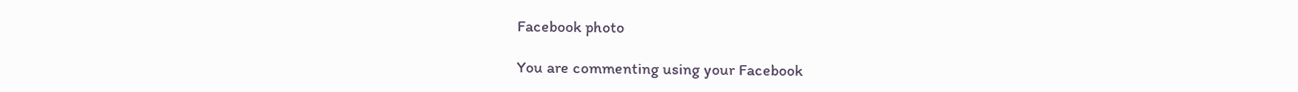Facebook photo

You are commenting using your Facebook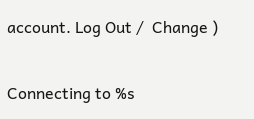account. Log Out /  Change )

Connecting to %s